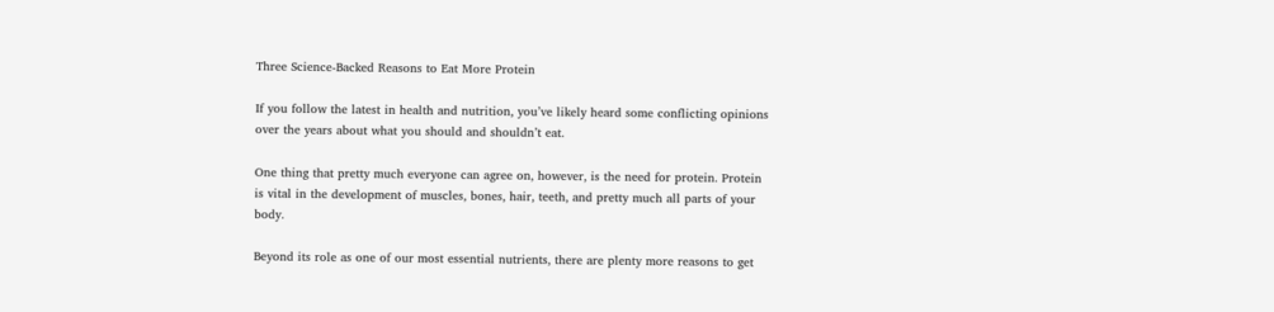Three Science-Backed Reasons to Eat More Protein

If you follow the latest in health and nutrition, you’ve likely heard some conflicting opinions over the years about what you should and shouldn’t eat.

One thing that pretty much everyone can agree on, however, is the need for protein. Protein is vital in the development of muscles, bones, hair, teeth, and pretty much all parts of your body.

Beyond its role as one of our most essential nutrients, there are plenty more reasons to get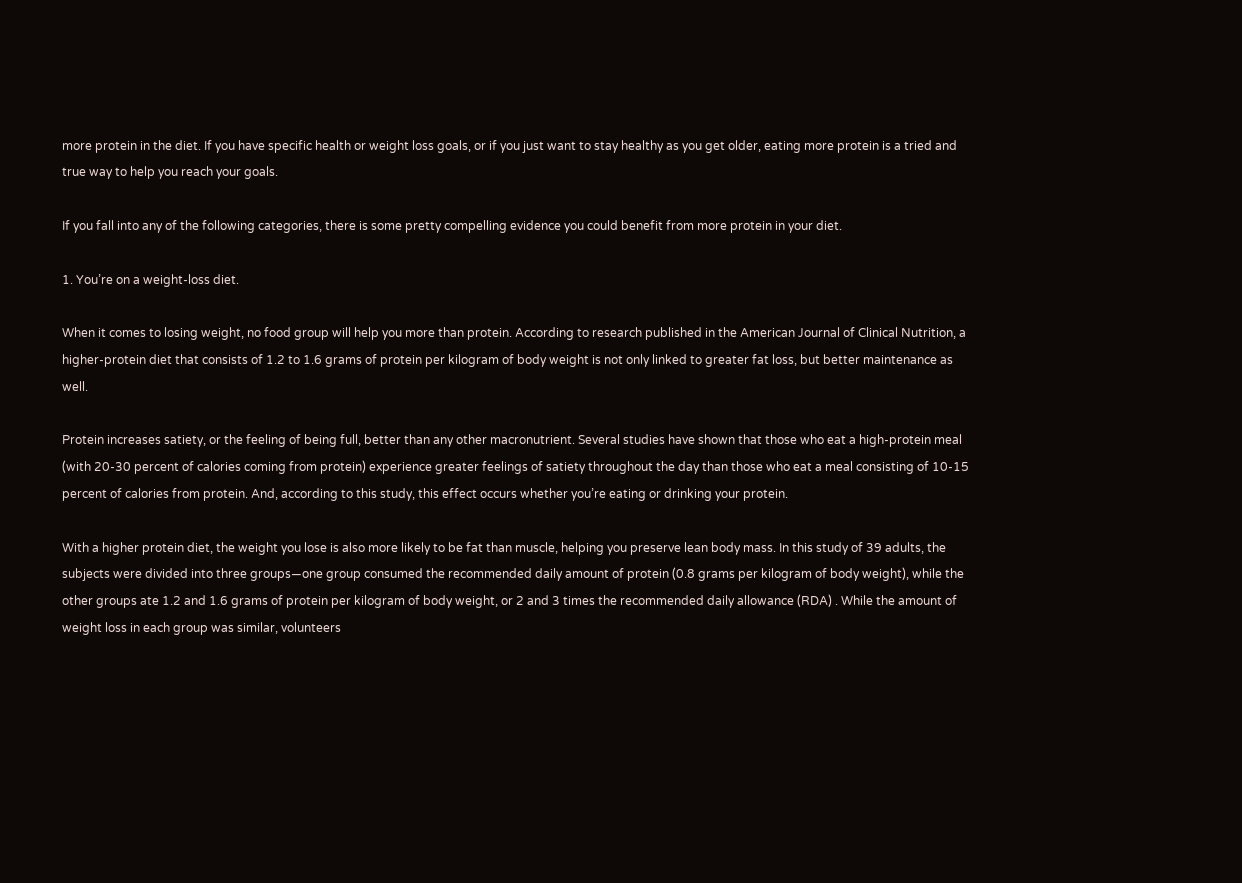more protein in the diet. If you have specific health or weight loss goals, or if you just want to stay healthy as you get older, eating more protein is a tried and true way to help you reach your goals.

If you fall into any of the following categories, there is some pretty compelling evidence you could benefit from more protein in your diet.

1. You’re on a weight-loss diet.

When it comes to losing weight, no food group will help you more than protein. According to research published in the American Journal of Clinical Nutrition, a higher-protein diet that consists of 1.2 to 1.6 grams of protein per kilogram of body weight is not only linked to greater fat loss, but better maintenance as well.

Protein increases satiety, or the feeling of being full, better than any other macronutrient. Several studies have shown that those who eat a high-protein meal (with 20-30 percent of calories coming from protein) experience greater feelings of satiety throughout the day than those who eat a meal consisting of 10-15 percent of calories from protein. And, according to this study, this effect occurs whether you’re eating or drinking your protein.

With a higher protein diet, the weight you lose is also more likely to be fat than muscle, helping you preserve lean body mass. In this study of 39 adults, the subjects were divided into three groups—one group consumed the recommended daily amount of protein (0.8 grams per kilogram of body weight), while the other groups ate 1.2 and 1.6 grams of protein per kilogram of body weight, or 2 and 3 times the recommended daily allowance (RDA) . While the amount of weight loss in each group was similar, volunteers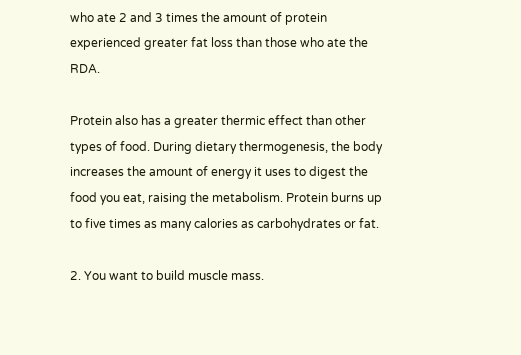who ate 2 and 3 times the amount of protein experienced greater fat loss than those who ate the RDA.

Protein also has a greater thermic effect than other types of food. During dietary thermogenesis, the body increases the amount of energy it uses to digest the food you eat, raising the metabolism. Protein burns up to five times as many calories as carbohydrates or fat.

2. You want to build muscle mass.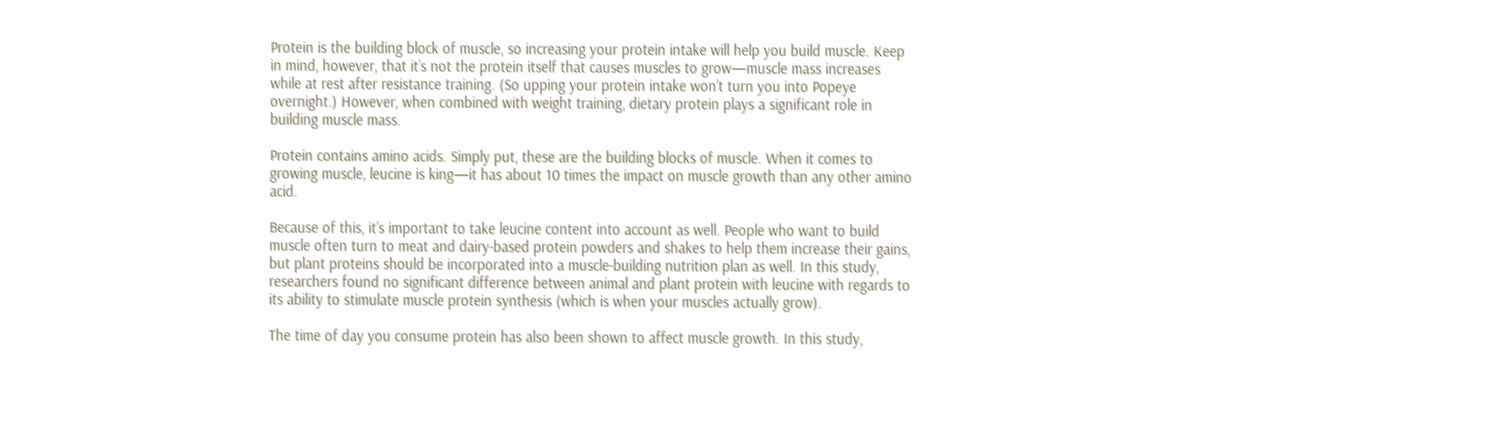Protein is the building block of muscle, so increasing your protein intake will help you build muscle. Keep in mind, however, that it’s not the protein itself that causes muscles to grow—muscle mass increases while at rest after resistance training. (So upping your protein intake won’t turn you into Popeye overnight.) However, when combined with weight training, dietary protein plays a significant role in building muscle mass.

Protein contains amino acids. Simply put, these are the building blocks of muscle. When it comes to growing muscle, leucine is king—it has about 10 times the impact on muscle growth than any other amino acid.

Because of this, it’s important to take leucine content into account as well. People who want to build muscle often turn to meat and dairy-based protein powders and shakes to help them increase their gains, but plant proteins should be incorporated into a muscle-building nutrition plan as well. In this study, researchers found no significant difference between animal and plant protein with leucine with regards to its ability to stimulate muscle protein synthesis (which is when your muscles actually grow).

The time of day you consume protein has also been shown to affect muscle growth. In this study,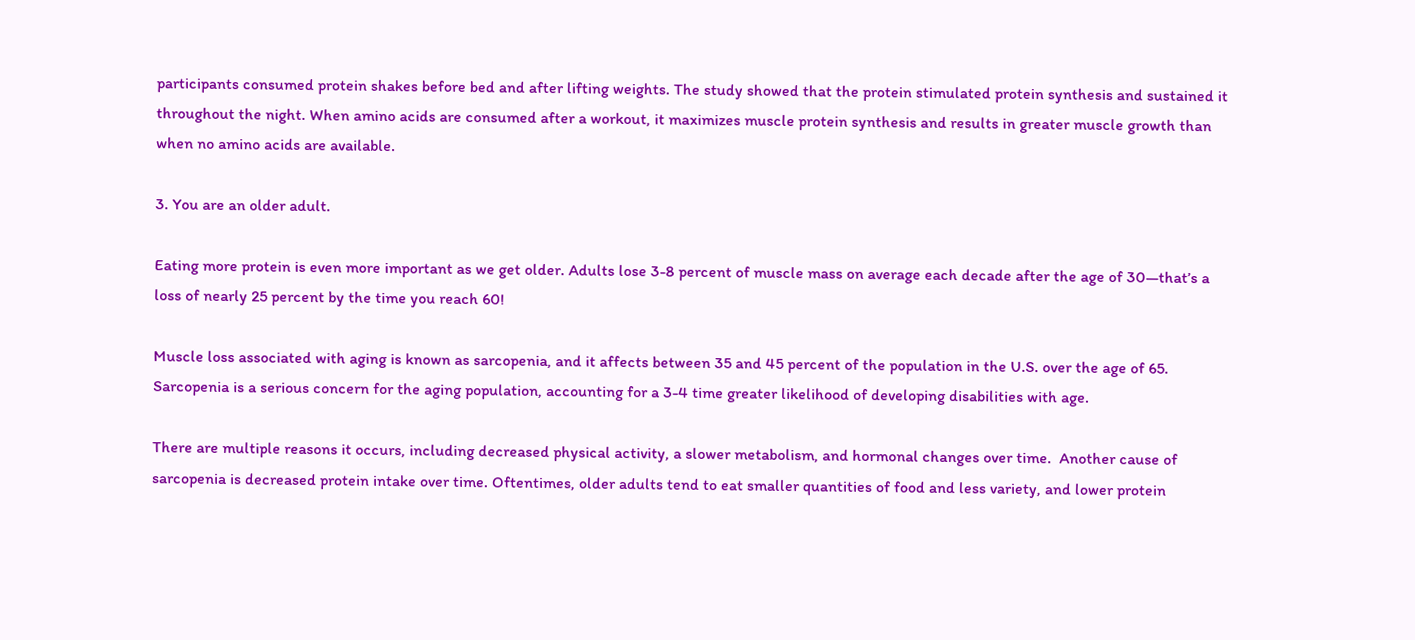participants consumed protein shakes before bed and after lifting weights. The study showed that the protein stimulated protein synthesis and sustained it throughout the night. When amino acids are consumed after a workout, it maximizes muscle protein synthesis and results in greater muscle growth than when no amino acids are available.

3. You are an older adult.

Eating more protein is even more important as we get older. Adults lose 3-8 percent of muscle mass on average each decade after the age of 30—that’s a loss of nearly 25 percent by the time you reach 60!

Muscle loss associated with aging is known as sarcopenia, and it affects between 35 and 45 percent of the population in the U.S. over the age of 65. Sarcopenia is a serious concern for the aging population, accounting for a 3-4 time greater likelihood of developing disabilities with age.

There are multiple reasons it occurs, including decreased physical activity, a slower metabolism, and hormonal changes over time.  Another cause of sarcopenia is decreased protein intake over time. Oftentimes, older adults tend to eat smaller quantities of food and less variety, and lower protein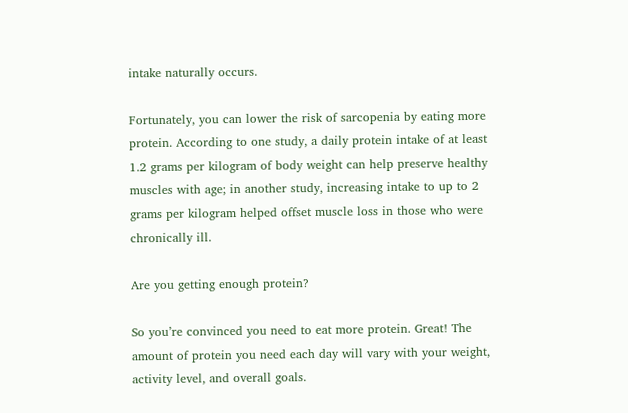intake naturally occurs.

Fortunately, you can lower the risk of sarcopenia by eating more protein. According to one study, a daily protein intake of at least 1.2 grams per kilogram of body weight can help preserve healthy muscles with age; in another study, increasing intake to up to 2 grams per kilogram helped offset muscle loss in those who were chronically ill.

Are you getting enough protein?

So you’re convinced you need to eat more protein. Great! The amount of protein you need each day will vary with your weight, activity level, and overall goals.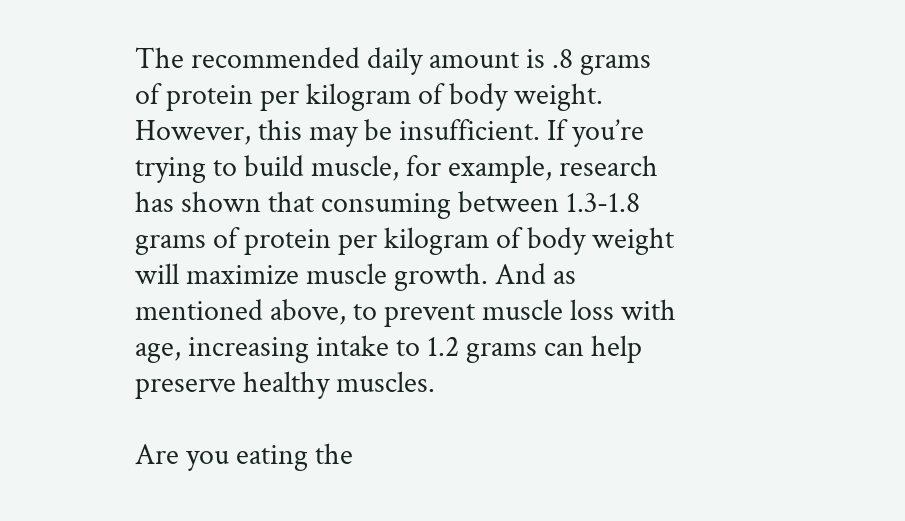The recommended daily amount is .8 grams of protein per kilogram of body weight. However, this may be insufficient. If you’re trying to build muscle, for example, research has shown that consuming between 1.3-1.8 grams of protein per kilogram of body weight will maximize muscle growth. And as mentioned above, to prevent muscle loss with age, increasing intake to 1.2 grams can help preserve healthy muscles.

Are you eating the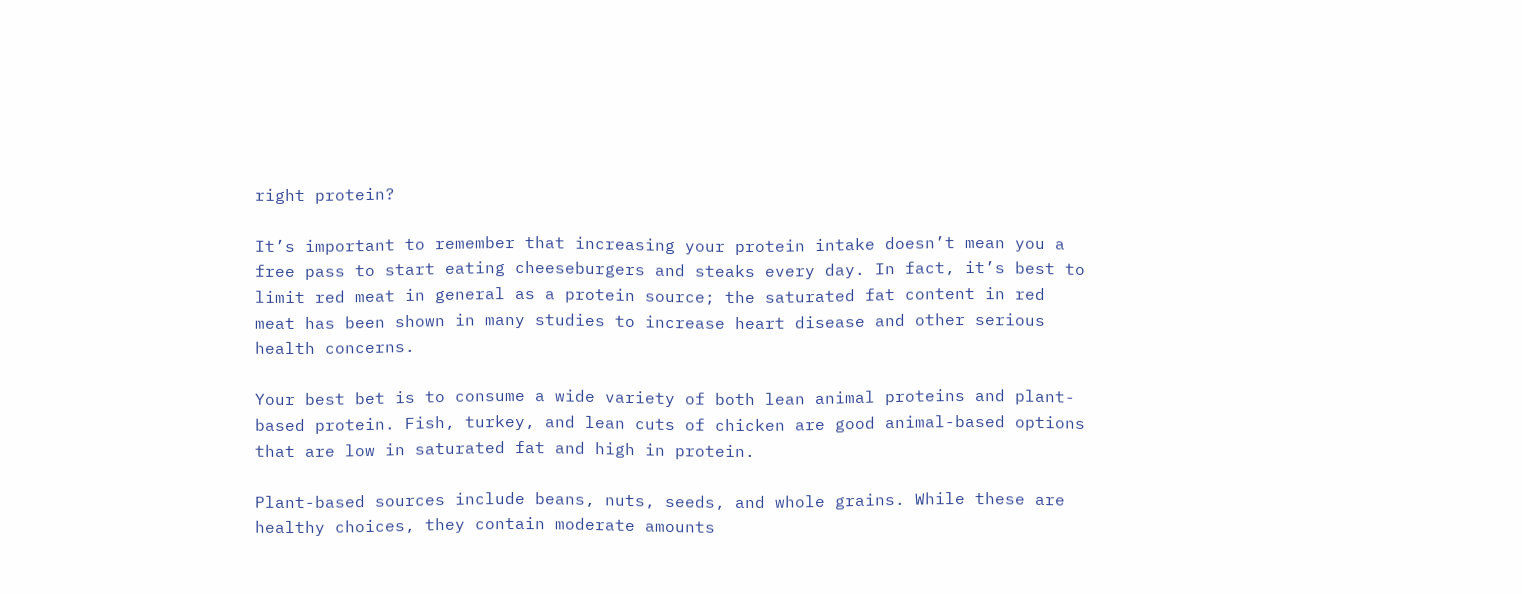right protein?

It’s important to remember that increasing your protein intake doesn’t mean you a free pass to start eating cheeseburgers and steaks every day. In fact, it’s best to limit red meat in general as a protein source; the saturated fat content in red meat has been shown in many studies to increase heart disease and other serious health concerns.

Your best bet is to consume a wide variety of both lean animal proteins and plant-based protein. Fish, turkey, and lean cuts of chicken are good animal-based options that are low in saturated fat and high in protein.

Plant-based sources include beans, nuts, seeds, and whole grains. While these are healthy choices, they contain moderate amounts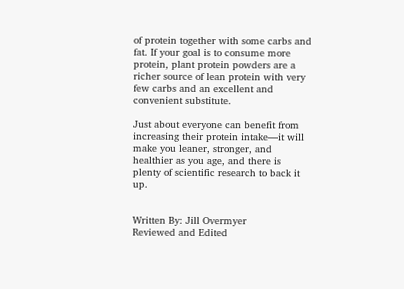of protein together with some carbs and fat. If your goal is to consume more protein, plant protein powders are a richer source of lean protein with very few carbs and an excellent and convenient substitute.

Just about everyone can benefit from increasing their protein intake—it will make you leaner, stronger, and healthier as you age, and there is plenty of scientific research to back it up.


Written By: Jill Overmyer
Reviewed and Edited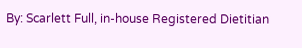By: Scarlett Full, in-house Registered Dietitian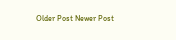Older Post Newer Post